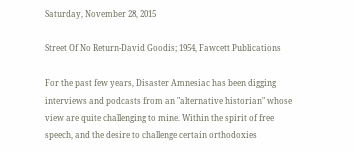Saturday, November 28, 2015

Street Of No Return-David Goodis; 1954, Fawcett Publications

For the past few years, Disaster Amnesiac has been digging interviews and podcasts from an "alternative historian" whose view are quite challenging to mine. Within the spirit of free speech, and the desire to challenge certain orthodoxies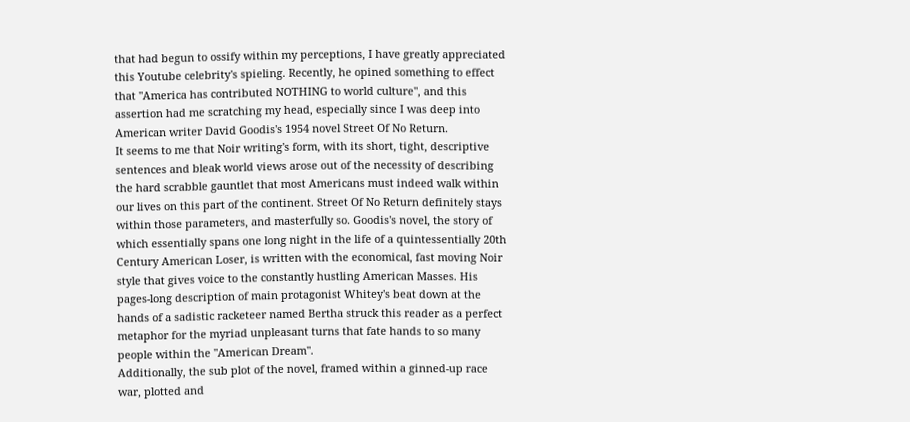that had begun to ossify within my perceptions, I have greatly appreciated this Youtube celebrity's spieling. Recently, he opined something to effect that "America has contributed NOTHING to world culture", and this assertion had me scratching my head, especially since I was deep into American writer David Goodis's 1954 novel Street Of No Return.
It seems to me that Noir writing's form, with its short, tight, descriptive sentences and bleak world views arose out of the necessity of describing the hard scrabble gauntlet that most Americans must indeed walk within our lives on this part of the continent. Street Of No Return definitely stays within those parameters, and masterfully so. Goodis's novel, the story of which essentially spans one long night in the life of a quintessentially 20th Century American Loser, is written with the economical, fast moving Noir style that gives voice to the constantly hustling American Masses. His pages-long description of main protagonist Whitey's beat down at the hands of a sadistic racketeer named Bertha struck this reader as a perfect metaphor for the myriad unpleasant turns that fate hands to so many people within the "American Dream".
Additionally, the sub plot of the novel, framed within a ginned-up race war, plotted and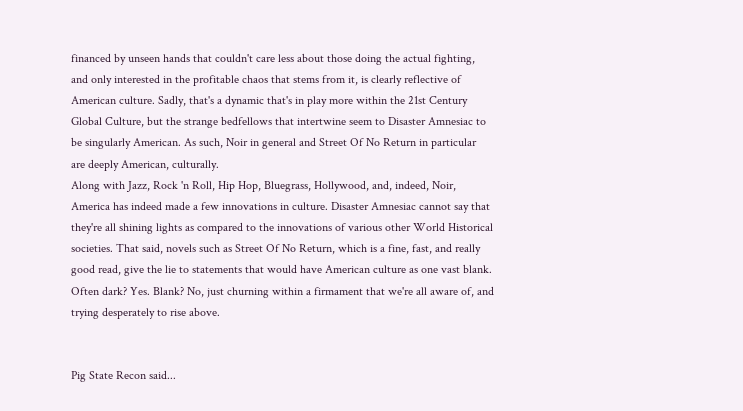financed by unseen hands that couldn't care less about those doing the actual fighting, and only interested in the profitable chaos that stems from it, is clearly reflective of American culture. Sadly, that's a dynamic that's in play more within the 21st Century Global Culture, but the strange bedfellows that intertwine seem to Disaster Amnesiac to be singularly American. As such, Noir in general and Street Of No Return in particular  are deeply American, culturally.
Along with Jazz, Rock 'n Roll, Hip Hop, Bluegrass, Hollywood, and, indeed, Noir, America has indeed made a few innovations in culture. Disaster Amnesiac cannot say that they're all shining lights as compared to the innovations of various other World Historical societies. That said, novels such as Street Of No Return, which is a fine, fast, and really good read, give the lie to statements that would have American culture as one vast blank. Often dark? Yes. Blank? No, just churning within a firmament that we're all aware of, and trying desperately to rise above.


Pig State Recon said...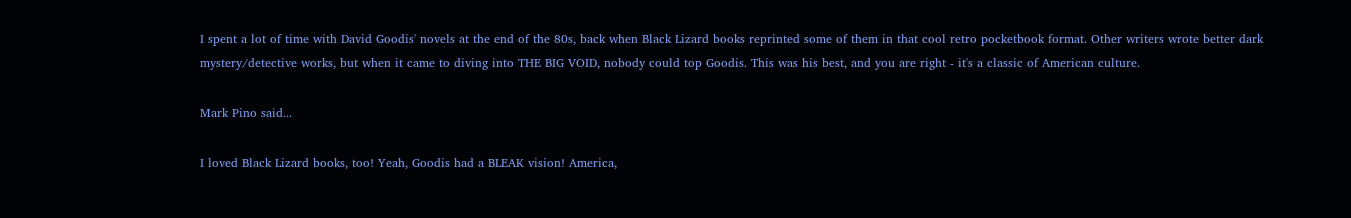I spent a lot of time with David Goodis' novels at the end of the 80s, back when Black Lizard books reprinted some of them in that cool retro pocketbook format. Other writers wrote better dark mystery/detective works, but when it came to diving into THE BIG VOID, nobody could top Goodis. This was his best, and you are right - it's a classic of American culture.

Mark Pino said...

I loved Black Lizard books, too! Yeah, Goodis had a BLEAK vision! America,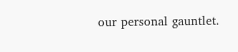our personal gauntlet.